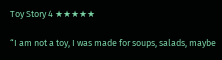Toy Story 4 ★★★★★

“I am not a toy, I was made for soups, salads, maybe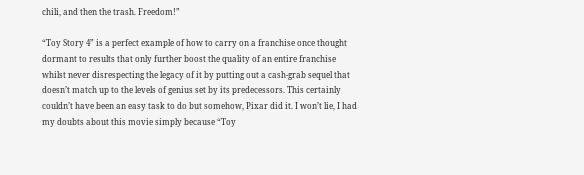chili, and then the trash. Freedom!”

“Toy Story 4” is a perfect example of how to carry on a franchise once thought dormant to results that only further boost the quality of an entire franchise whilst never disrespecting the legacy of it by putting out a cash-grab sequel that doesn’t match up to the levels of genius set by its predecessors. This certainly couldn’t have been an easy task to do but somehow, Pixar did it. I won’t lie, I had my doubts about this movie simply because “Toy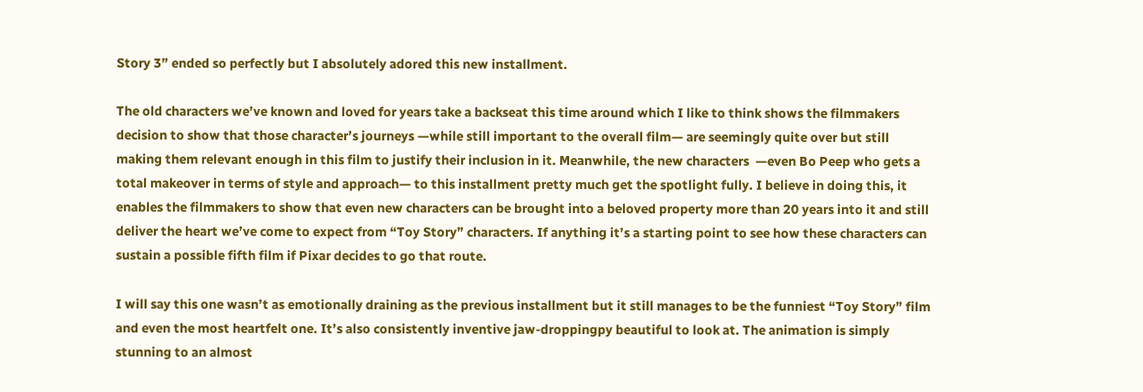Story 3” ended so perfectly but I absolutely adored this new installment.

The old characters we’ve known and loved for years take a backseat this time around which I like to think shows the filmmakers decision to show that those character’s journeys —while still important to the overall film— are seemingly quite over but still making them relevant enough in this film to justify their inclusion in it. Meanwhile, the new characters  —even Bo Peep who gets a total makeover in terms of style and approach— to this installment pretty much get the spotlight fully. I believe in doing this, it enables the filmmakers to show that even new characters can be brought into a beloved property more than 20 years into it and still deliver the heart we’ve come to expect from “Toy Story” characters. If anything it’s a starting point to see how these characters can sustain a possible fifth film if Pixar decides to go that route.

I will say this one wasn’t as emotionally draining as the previous installment but it still manages to be the funniest “Toy Story” film and even the most heartfelt one. It’s also consistently inventive jaw-droppingpy beautiful to look at. The animation is simply stunning to an almost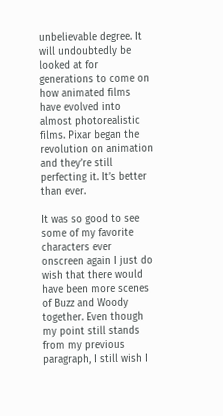unbelievable degree. It will undoubtedly be looked at for generations to come on how animated films have evolved into almost photorealistic films. Pixar began the revolution on animation and they’re still perfecting it. It’s better than ever.

It was so good to see some of my favorite characters ever onscreen again I just do wish that there would have been more scenes of Buzz and Woody together. Even though my point still stands from my previous paragraph, I still wish I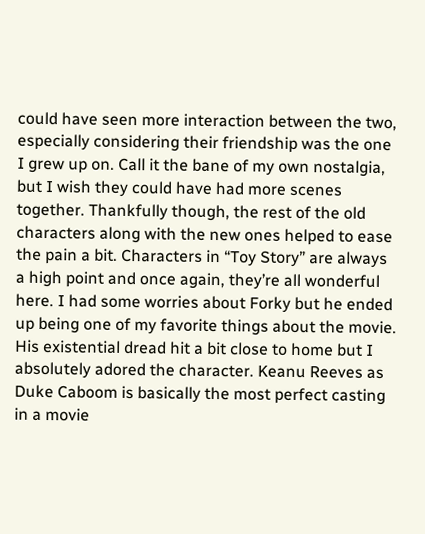could have seen more interaction between the two, especially considering their friendship was the one I grew up on. Call it the bane of my own nostalgia, but I wish they could have had more scenes together. Thankfully though, the rest of the old characters along with the new ones helped to ease the pain a bit. Characters in “Toy Story” are always a high point and once again, they’re all wonderful here. I had some worries about Forky but he ended up being one of my favorite things about the movie. His existential dread hit a bit close to home but I absolutely adored the character. Keanu Reeves as Duke Caboom is basically the most perfect casting in a movie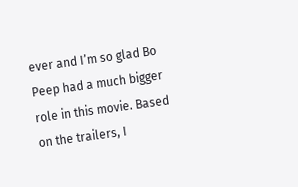ever and I’m so glad Bo Peep had a much bigger role in this movie. Based on the trailers, I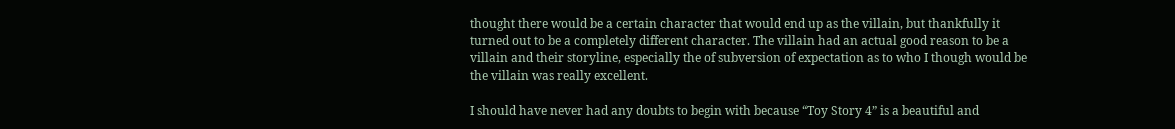thought there would be a certain character that would end up as the villain, but thankfully it turned out to be a completely different character. The villain had an actual good reason to be a villain and their storyline, especially the of subversion of expectation as to who I though would be the villain was really excellent.

I should have never had any doubts to begin with because “Toy Story 4” is a beautiful and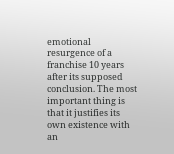emotional resurgence of a franchise 10 years after its supposed conclusion. The most important thing is that it justifies its own existence with an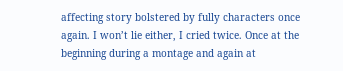affecting story bolstered by fully characters once again. I won’t lie either, I cried twice. Once at the beginning during a montage and again at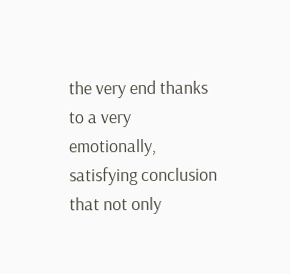the very end thanks to a very emotionally, satisfying conclusion that not only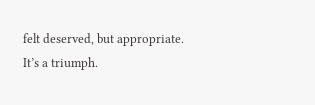felt deserved, but appropriate. It’s a triumph.